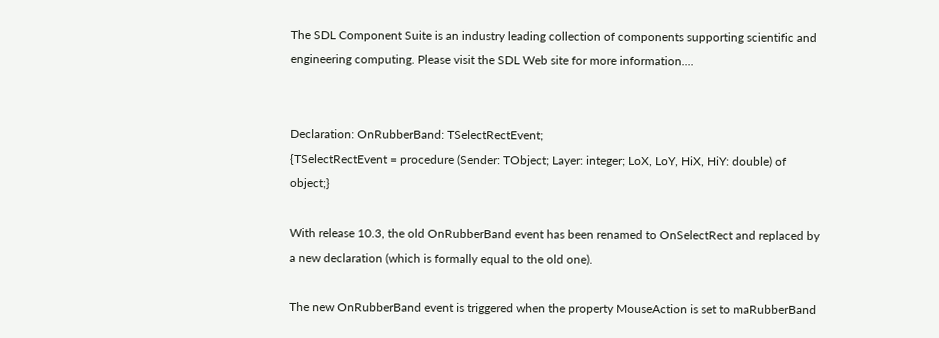The SDL Component Suite is an industry leading collection of components supporting scientific and engineering computing. Please visit the SDL Web site for more information....


Declaration: OnRubberBand: TSelectRectEvent;
{TSelectRectEvent = procedure (Sender: TObject; Layer: integer; LoX, LoY, HiX, HiY: double) of object;}

With release 10.3, the old OnRubberBand event has been renamed to OnSelectRect and replaced by a new declaration (which is formally equal to the old one).

The new OnRubberBand event is triggered when the property MouseAction is set to maRubberBand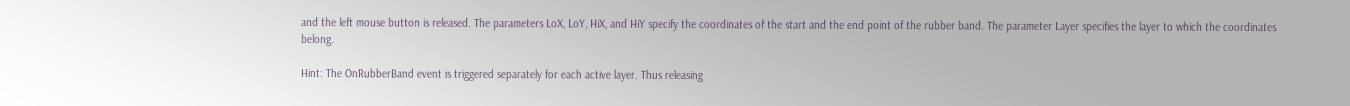and the left mouse button is released. The parameters LoX, LoY, HiX, and HiY specify the coordinates of the start and the end point of the rubber band. The parameter Layer specifies the layer to which the coordinates belong.

Hint: The OnRubberBand event is triggered separately for each active layer. Thus releasing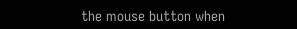the mouse button when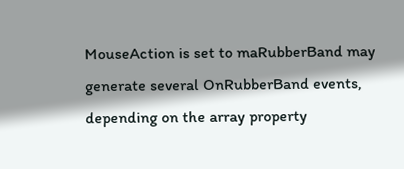MouseAction is set to maRubberBand may generate several OnRubberBand events, depending on the array property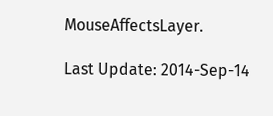MouseAffectsLayer.

Last Update: 2014-Sep-14